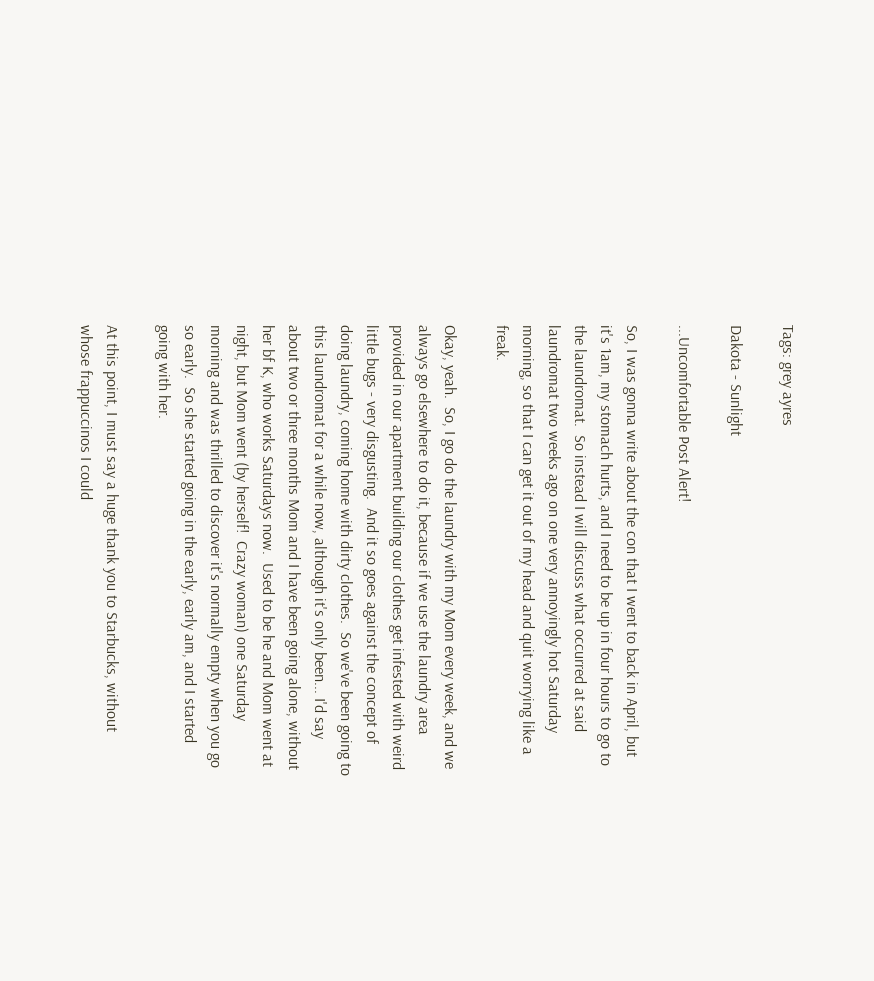Tags: grey ayres

Dakota - Sunlight

...Uncomfortable Post Alert!

So, I was gonna write about the con that I went to back in April, but it's 1am, my stomach hurts, and I need to be up in four hours to go to the laundromat.  So instead I will discuss what occurred at said laundromat two weeks ago on one very annoyingly hot Saturday morning, so that I can get it out of my head and quit worrying like a freak.

Okay, yeah.  So, I go do the laundry with my Mom every week, and we always go elsewhere to do it, because if we use the laundry area provided in our apartment building our clothes get infested with weird little bugs - very disgusting.  And it so goes against the concept of doing laundry, coming home with dirty clothes.  So we've been going to this laundromat for a while now, although it's only been... I'd say about two or three months Mom and I have been going alone, without her bf K, who works Saturdays now.  Used to be he and Mom went at night, but Mom went (by herself!  Crazy woman) one Saturday morning and was thrilled to discover it's normally empty when you go so early.  So she started going in the early, early am, and I started going with her.

At this point, I must say a huge thank you to Starbucks, without whose frappuccinos I could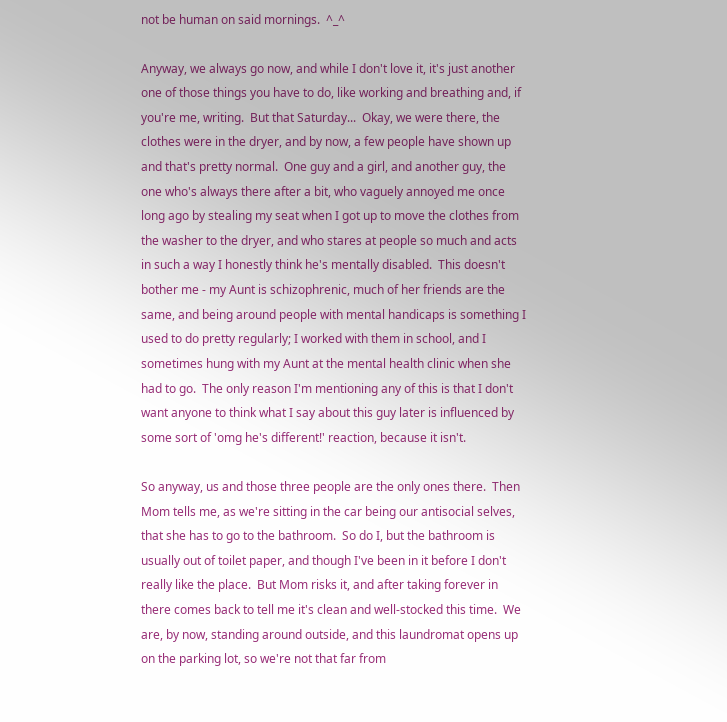not be human on said mornings.  ^_^

Anyway, we always go now, and while I don't love it, it's just another one of those things you have to do, like working and breathing and, if you're me, writing.  But that Saturday...  Okay, we were there, the clothes were in the dryer, and by now, a few people have shown up and that's pretty normal.  One guy and a girl, and another guy, the one who's always there after a bit, who vaguely annoyed me once long ago by stealing my seat when I got up to move the clothes from the washer to the dryer, and who stares at people so much and acts in such a way I honestly think he's mentally disabled.  This doesn't bother me - my Aunt is schizophrenic, much of her friends are the same, and being around people with mental handicaps is something I used to do pretty regularly; I worked with them in school, and I sometimes hung with my Aunt at the mental health clinic when she had to go.  The only reason I'm mentioning any of this is that I don't want anyone to think what I say about this guy later is influenced by some sort of 'omg he's different!' reaction, because it isn't.

So anyway, us and those three people are the only ones there.  Then Mom tells me, as we're sitting in the car being our antisocial selves, that she has to go to the bathroom.  So do I, but the bathroom is usually out of toilet paper, and though I've been in it before I don't really like the place.  But Mom risks it, and after taking forever in there comes back to tell me it's clean and well-stocked this time.  We are, by now, standing around outside, and this laundromat opens up on the parking lot, so we're not that far from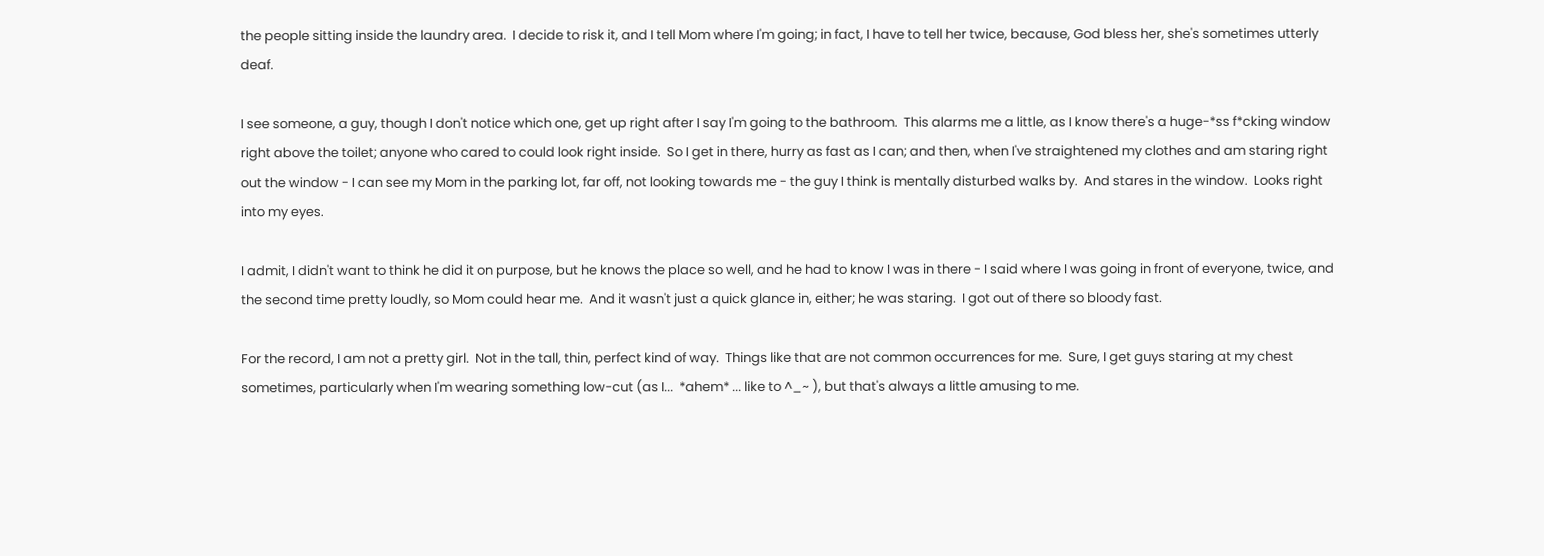the people sitting inside the laundry area.  I decide to risk it, and I tell Mom where I'm going; in fact, I have to tell her twice, because, God bless her, she's sometimes utterly deaf.

I see someone, a guy, though I don't notice which one, get up right after I say I'm going to the bathroom.  This alarms me a little, as I know there's a huge-*ss f*cking window right above the toilet; anyone who cared to could look right inside.  So I get in there, hurry as fast as I can; and then, when I've straightened my clothes and am staring right out the window - I can see my Mom in the parking lot, far off, not looking towards me - the guy I think is mentally disturbed walks by.  And stares in the window.  Looks right into my eyes.

I admit, I didn't want to think he did it on purpose, but he knows the place so well, and he had to know I was in there - I said where I was going in front of everyone, twice, and the second time pretty loudly, so Mom could hear me.  And it wasn't just a quick glance in, either; he was staring.  I got out of there so bloody fast.

For the record, I am not a pretty girl.  Not in the tall, thin, perfect kind of way.  Things like that are not common occurrences for me.  Sure, I get guys staring at my chest sometimes, particularly when I'm wearing something low-cut (as I...  *ahem* ... like to ^_~ ), but that's always a little amusing to me.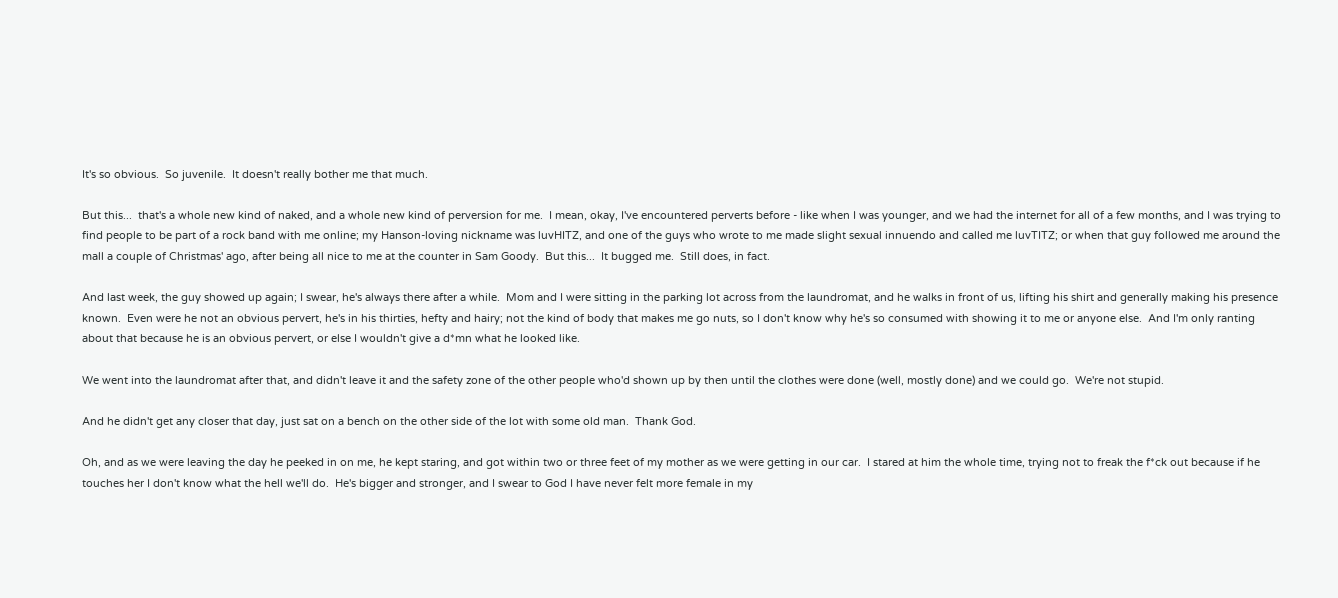It's so obvious.  So juvenile.  It doesn't really bother me that much.

But this...  that's a whole new kind of naked, and a whole new kind of perversion for me.  I mean, okay, I've encountered perverts before - like when I was younger, and we had the internet for all of a few months, and I was trying to find people to be part of a rock band with me online; my Hanson-loving nickname was luvHITZ, and one of the guys who wrote to me made slight sexual innuendo and called me luvTITZ; or when that guy followed me around the mall a couple of Christmas' ago, after being all nice to me at the counter in Sam Goody.  But this...  It bugged me.  Still does, in fact.

And last week, the guy showed up again; I swear, he's always there after a while.  Mom and I were sitting in the parking lot across from the laundromat, and he walks in front of us, lifting his shirt and generally making his presence known.  Even were he not an obvious pervert, he's in his thirties, hefty and hairy; not the kind of body that makes me go nuts, so I don't know why he's so consumed with showing it to me or anyone else.  And I'm only ranting about that because he is an obvious pervert, or else I wouldn't give a d*mn what he looked like.

We went into the laundromat after that, and didn't leave it and the safety zone of the other people who'd shown up by then until the clothes were done (well, mostly done) and we could go.  We're not stupid.

And he didn't get any closer that day, just sat on a bench on the other side of the lot with some old man.  Thank God.

Oh, and as we were leaving the day he peeked in on me, he kept staring, and got within two or three feet of my mother as we were getting in our car.  I stared at him the whole time, trying not to freak the f*ck out because if he touches her I don't know what the hell we'll do.  He's bigger and stronger, and I swear to God I have never felt more female in my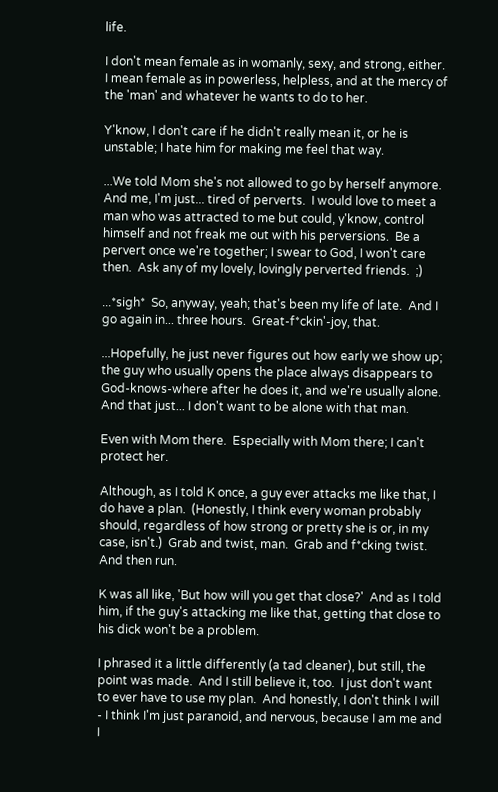life.

I don't mean female as in womanly, sexy, and strong, either.  I mean female as in powerless, helpless, and at the mercy of the 'man' and whatever he wants to do to her.

Y'know, I don't care if he didn't really mean it, or he is unstable; I hate him for making me feel that way.

...We told Mom she's not allowed to go by herself anymore.  And me, I'm just... tired of perverts.  I would love to meet a man who was attracted to me but could, y'know, control himself and not freak me out with his perversions.  Be a pervert once we're together; I swear to God, I won't care then.  Ask any of my lovely, lovingly perverted friends.  ;)

...*sigh*  So, anyway, yeah; that's been my life of late.  And I go again in... three hours.  Great-f*ckin'-joy, that.

...Hopefully, he just never figures out how early we show up; the guy who usually opens the place always disappears to God-knows-where after he does it, and we're usually alone.  And that just... I don't want to be alone with that man.

Even with Mom there.  Especially with Mom there; I can't protect her.

Although, as I told K once, a guy ever attacks me like that, I do have a plan.  (Honestly, I think every woman probably should, regardless of how strong or pretty she is or, in my case, isn't.)  Grab and twist, man.  Grab and f*cking twist.  And then run.

K was all like, 'But how will you get that close?'  And as I told him, if the guy's attacking me like that, getting that close to his dick won't be a problem.

I phrased it a little differently (a tad cleaner), but still, the point was made.  And I still believe it, too.  I just don't want to ever have to use my plan.  And honestly, I don't think I will - I think I'm just paranoid, and nervous, because I am me and I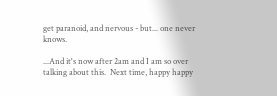get paranoid, and nervous - but... one never knows.

...And it's now after 2am and I am so over talking about this.  Next time, happy happy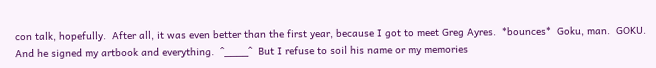con talk, hopefully.  After all, it was even better than the first year, because I got to meet Greg Ayres.  *bounces*  Goku, man.  GOKU.  And he signed my artbook and everything.  ^____^  But I refuse to soil his name or my memories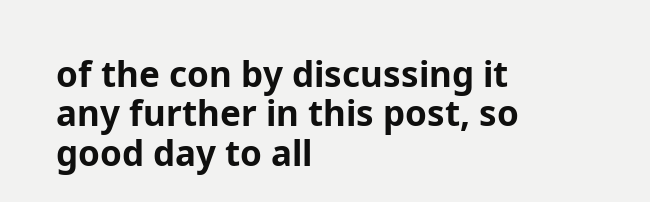of the con by discussing it any further in this post, so good day to all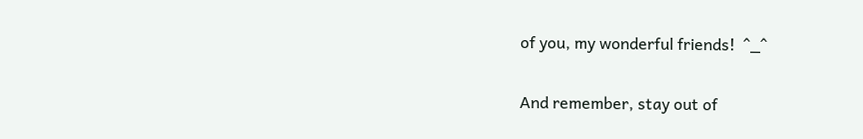of you, my wonderful friends!  ^_^

And remember, stay out of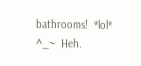bathrooms!  *lol*  ^_~  Heh.